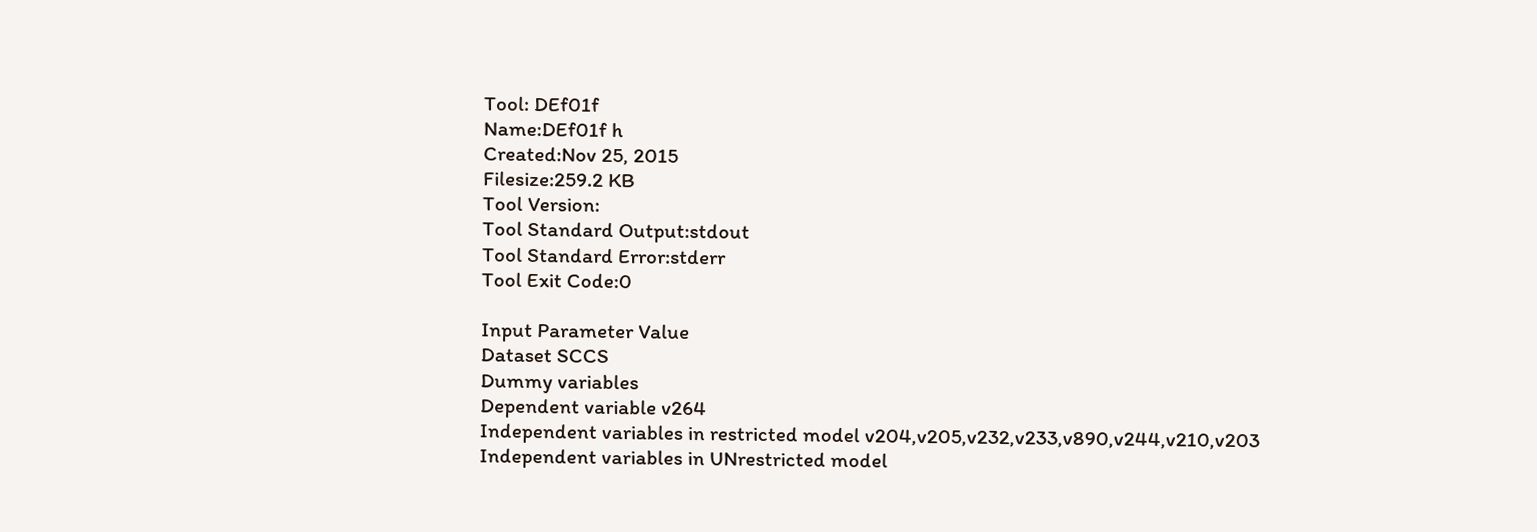Tool: DEf01f
Name:DEf01f h
Created:Nov 25, 2015
Filesize:259.2 KB
Tool Version:
Tool Standard Output:stdout
Tool Standard Error:stderr
Tool Exit Code:0

Input Parameter Value
Dataset SCCS
Dummy variables
Dependent variable v264
Independent variables in restricted model v204,v205,v232,v233,v890,v244,v210,v203
Independent variables in UNrestricted model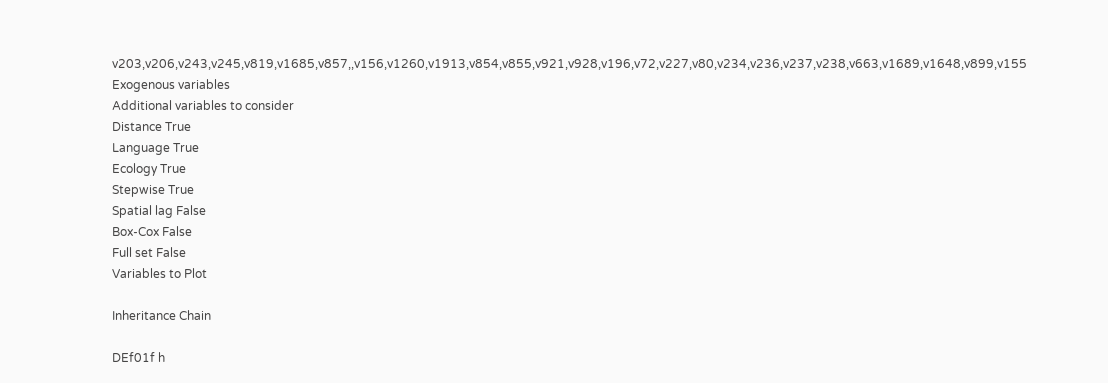v203,v206,v243,v245,v819,v1685,v857,,v156,v1260,v1913,v854,v855,v921,v928,v196,v72,v227,v80,v234,v236,v237,v238,v663,v1689,v1648,v899,v155
Exogenous variables
Additional variables to consider
Distance True
Language True
Ecology True
Stepwise True
Spatial lag False
Box-Cox False
Full set False
Variables to Plot

Inheritance Chain

DEf01f h